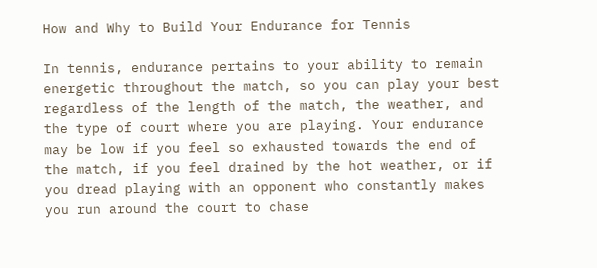How and Why to Build Your Endurance for Tennis

In tennis, endurance pertains to your ability to remain energetic throughout the match, so you can play your best regardless of the length of the match, the weather, and the type of court where you are playing. Your endurance may be low if you feel so exhausted towards the end of the match, if you feel drained by the hot weather, or if you dread playing with an opponent who constantly makes you run around the court to chase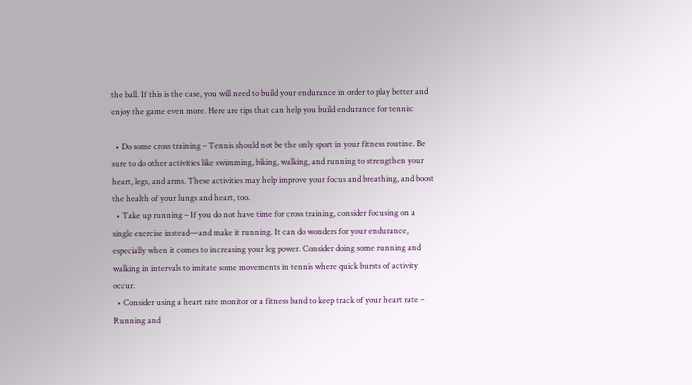the ball. If this is the case, you will need to build your endurance in order to play better and enjoy the game even more. Here are tips that can help you build endurance for tennis:

  • Do some cross training – Tennis should not be the only sport in your fitness routine. Be sure to do other activities like swimming, biking, walking, and running to strengthen your heart, legs, and arms. These activities may help improve your focus and breathing, and boost the health of your lungs and heart, too.
  • Take up running – If you do not have time for cross training, consider focusing on a single exercise instead—and make it running. It can do wonders for your endurance, especially when it comes to increasing your leg power. Consider doing some running and walking in intervals to imitate some movements in tennis where quick bursts of activity occur.
  • Consider using a heart rate monitor or a fitness band to keep track of your heart rate – Running and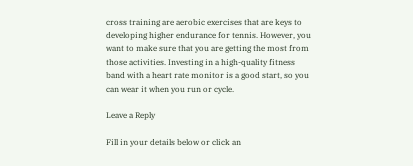cross training are aerobic exercises that are keys to developing higher endurance for tennis. However, you want to make sure that you are getting the most from those activities. Investing in a high-quality fitness band with a heart rate monitor is a good start, so you can wear it when you run or cycle.

Leave a Reply

Fill in your details below or click an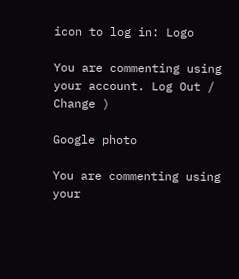icon to log in: Logo

You are commenting using your account. Log Out /  Change )

Google photo

You are commenting using your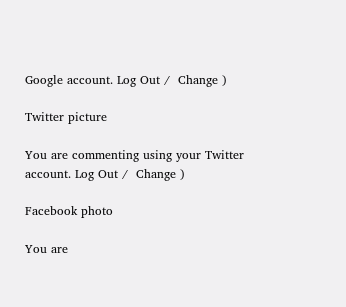Google account. Log Out /  Change )

Twitter picture

You are commenting using your Twitter account. Log Out /  Change )

Facebook photo

You are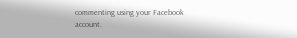commenting using your Facebook account.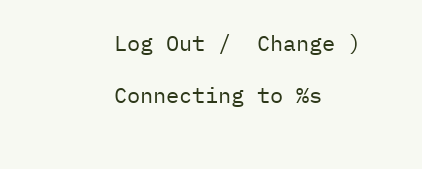Log Out /  Change )

Connecting to %s